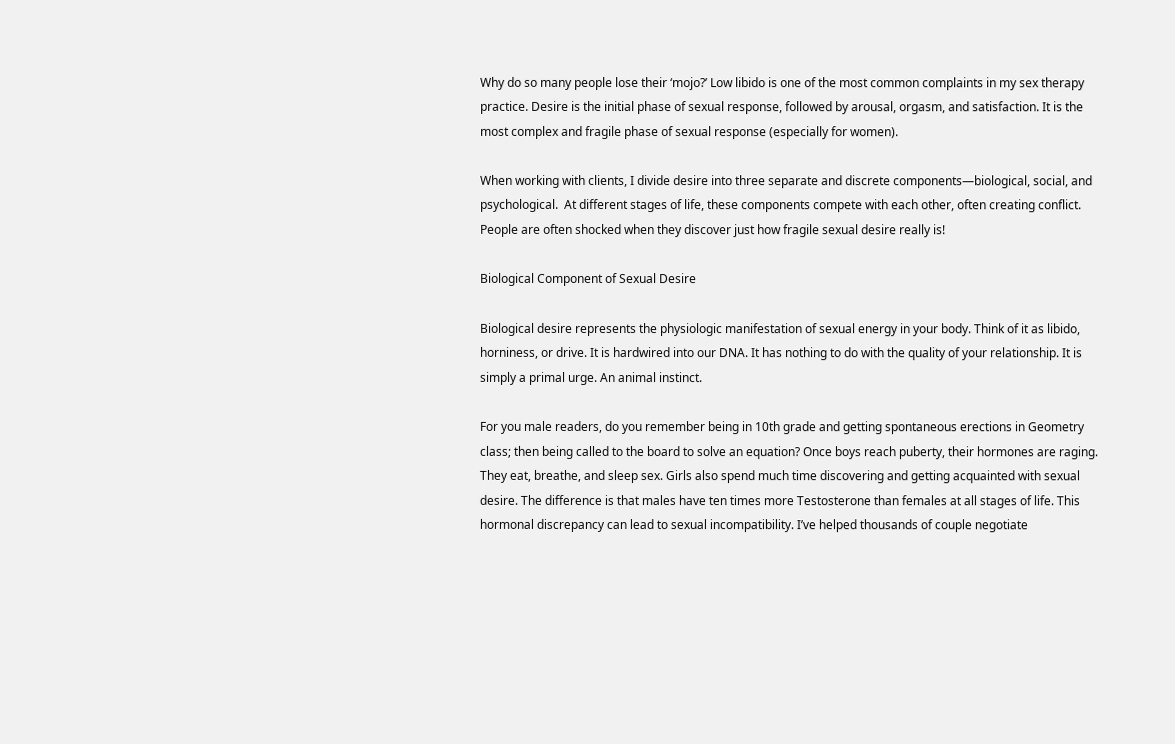Why do so many people lose their ‘mojo?’ Low libido is one of the most common complaints in my sex therapy practice. Desire is the initial phase of sexual response, followed by arousal, orgasm, and satisfaction. It is the most complex and fragile phase of sexual response (especially for women).

When working with clients, I divide desire into three separate and discrete components—biological, social, and psychological.  At different stages of life, these components compete with each other, often creating conflict. People are often shocked when they discover just how fragile sexual desire really is!

Biological Component of Sexual Desire

Biological desire represents the physiologic manifestation of sexual energy in your body. Think of it as libido, horniness, or drive. It is hardwired into our DNA. It has nothing to do with the quality of your relationship. It is simply a primal urge. An animal instinct.

For you male readers, do you remember being in 10th grade and getting spontaneous erections in Geometry class; then being called to the board to solve an equation? Once boys reach puberty, their hormones are raging. They eat, breathe, and sleep sex. Girls also spend much time discovering and getting acquainted with sexual desire. The difference is that males have ten times more Testosterone than females at all stages of life. This hormonal discrepancy can lead to sexual incompatibility. I’ve helped thousands of couple negotiate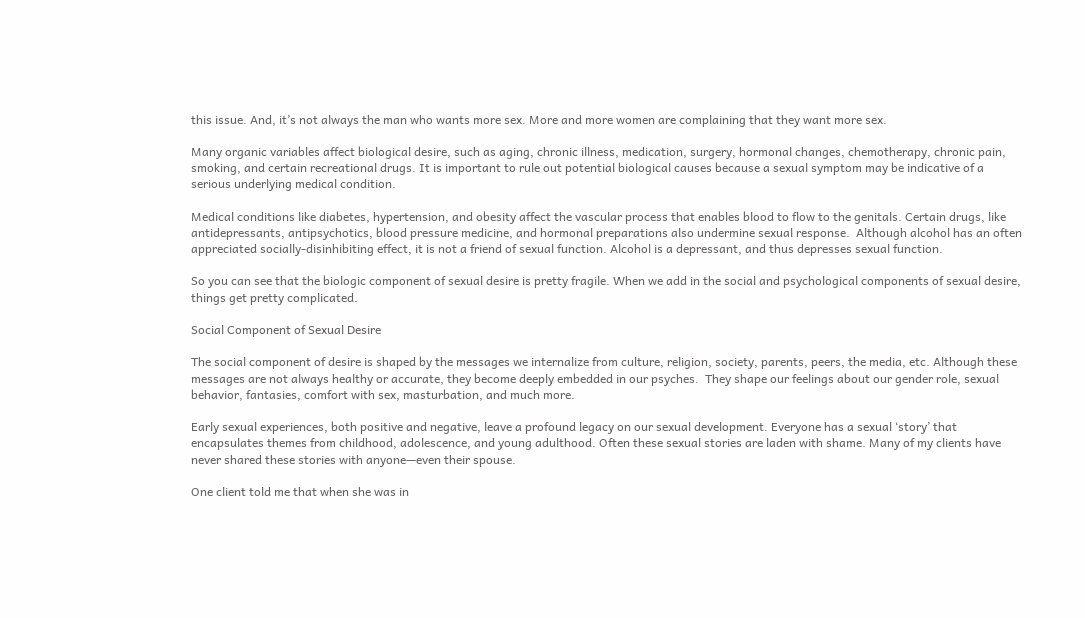this issue. And, it’s not always the man who wants more sex. More and more women are complaining that they want more sex.

Many organic variables affect biological desire, such as aging, chronic illness, medication, surgery, hormonal changes, chemotherapy, chronic pain, smoking, and certain recreational drugs. It is important to rule out potential biological causes because a sexual symptom may be indicative of a serious underlying medical condition.

Medical conditions like diabetes, hypertension, and obesity affect the vascular process that enables blood to flow to the genitals. Certain drugs, like antidepressants, antipsychotics, blood pressure medicine, and hormonal preparations also undermine sexual response.  Although alcohol has an often appreciated socially-disinhibiting effect, it is not a friend of sexual function. Alcohol is a depressant, and thus depresses sexual function.

So you can see that the biologic component of sexual desire is pretty fragile. When we add in the social and psychological components of sexual desire, things get pretty complicated.

Social Component of Sexual Desire

The social component of desire is shaped by the messages we internalize from culture, religion, society, parents, peers, the media, etc. Although these messages are not always healthy or accurate, they become deeply embedded in our psyches.  They shape our feelings about our gender role, sexual behavior, fantasies, comfort with sex, masturbation, and much more.

Early sexual experiences, both positive and negative, leave a profound legacy on our sexual development. Everyone has a sexual ‘story’ that encapsulates themes from childhood, adolescence, and young adulthood. Often these sexual stories are laden with shame. Many of my clients have never shared these stories with anyone—even their spouse.

One client told me that when she was in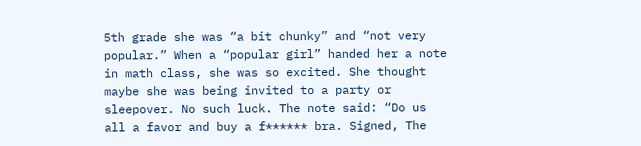5th grade she was “a bit chunky” and “not very popular.” When a “popular girl” handed her a note in math class, she was so excited. She thought maybe she was being invited to a party or sleepover. No such luck. The note said: “Do us all a favor and buy a f****** bra. Signed, The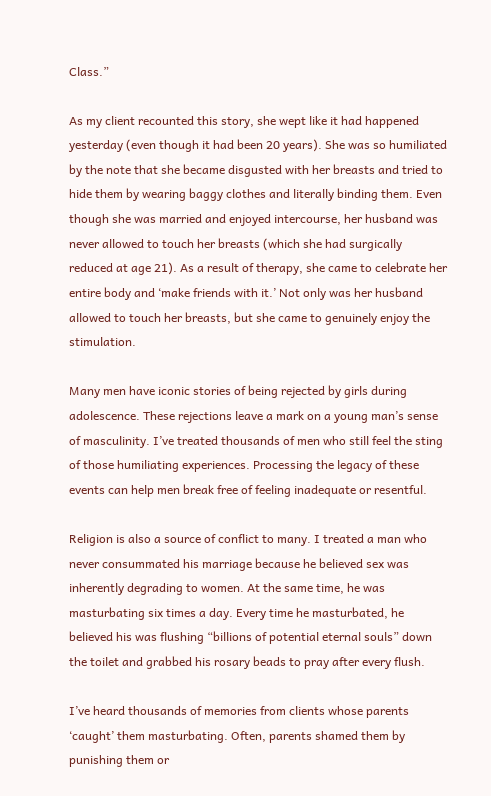Class.”

As my client recounted this story, she wept like it had happened yesterday (even though it had been 20 years). She was so humiliated by the note that she became disgusted with her breasts and tried to hide them by wearing baggy clothes and literally binding them. Even though she was married and enjoyed intercourse, her husband was never allowed to touch her breasts (which she had surgically reduced at age 21). As a result of therapy, she came to celebrate her entire body and ‘make friends with it.’ Not only was her husband allowed to touch her breasts, but she came to genuinely enjoy the stimulation.

Many men have iconic stories of being rejected by girls during adolescence. These rejections leave a mark on a young man’s sense of masculinity. I’ve treated thousands of men who still feel the sting of those humiliating experiences. Processing the legacy of these events can help men break free of feeling inadequate or resentful.

Religion is also a source of conflict to many. I treated a man who never consummated his marriage because he believed sex was inherently degrading to women. At the same time, he was masturbating six times a day. Every time he masturbated, he believed his was flushing “billions of potential eternal souls” down the toilet and grabbed his rosary beads to pray after every flush.

I’ve heard thousands of memories from clients whose parents ‘caught’ them masturbating. Often, parents shamed them by punishing them or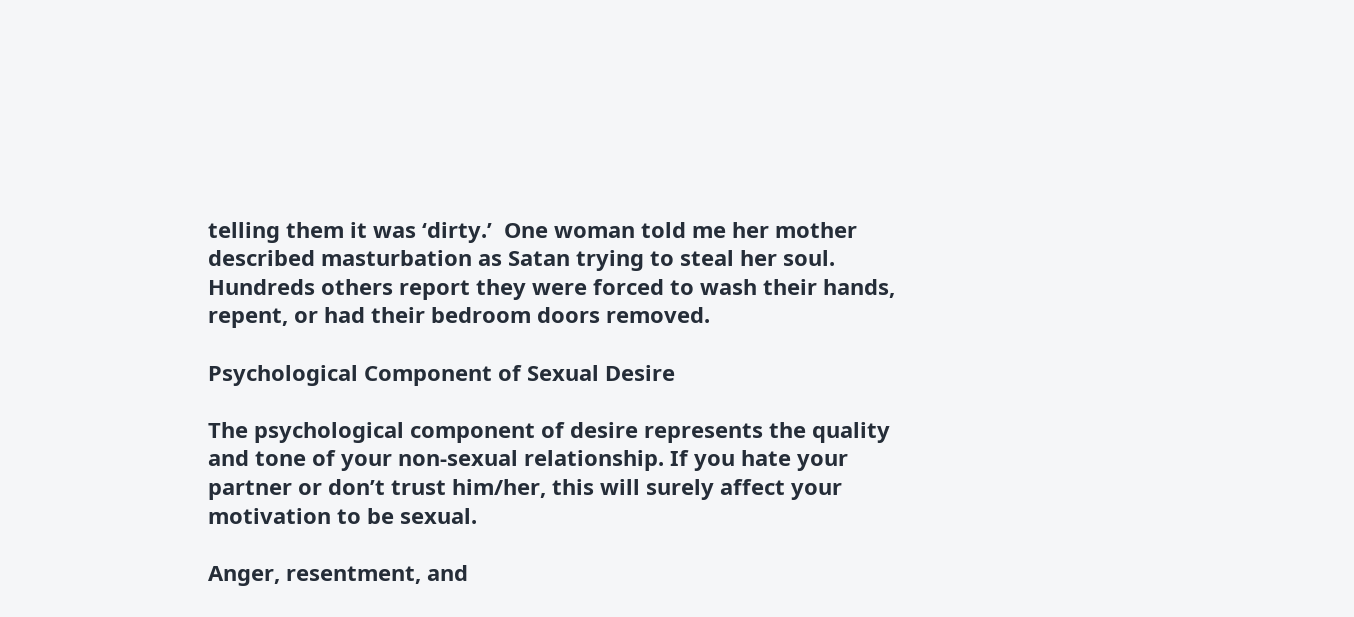telling them it was ‘dirty.’  One woman told me her mother described masturbation as Satan trying to steal her soul. Hundreds others report they were forced to wash their hands, repent, or had their bedroom doors removed.

Psychological Component of Sexual Desire

The psychological component of desire represents the quality and tone of your non-sexual relationship. If you hate your partner or don’t trust him/her, this will surely affect your motivation to be sexual.

Anger, resentment, and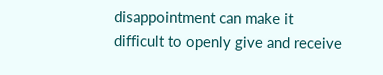disappointment can make it difficult to openly give and receive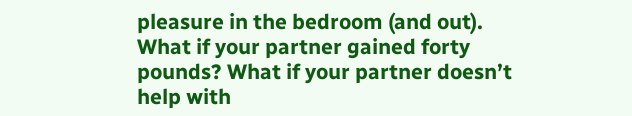pleasure in the bedroom (and out). What if your partner gained forty pounds? What if your partner doesn’t help with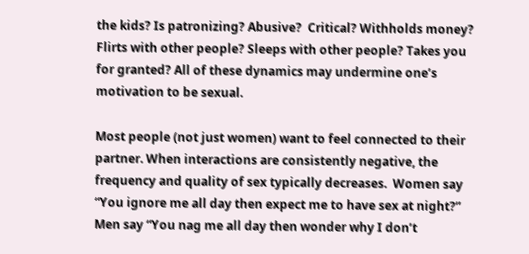the kids? Is patronizing? Abusive?  Critical? Withholds money? Flirts with other people? Sleeps with other people? Takes you for granted? All of these dynamics may undermine one’s motivation to be sexual.

Most people (not just women) want to feel connected to their partner. When interactions are consistently negative, the frequency and quality of sex typically decreases.  Women say “You ignore me all day then expect me to have sex at night?” Men say “You nag me all day then wonder why I don’t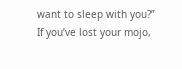want to sleep with you?” If you’ve lost your mojo,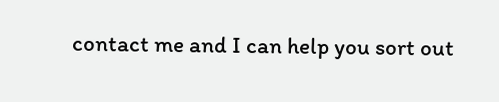contact me and I can help you sort out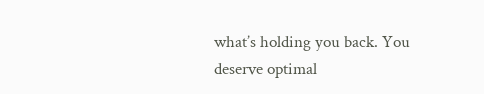what’s holding you back. You deserve optimal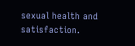sexual health and satisfaction.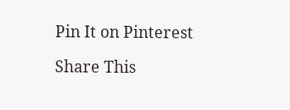Pin It on Pinterest

Share This